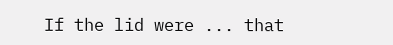If the lid were ... that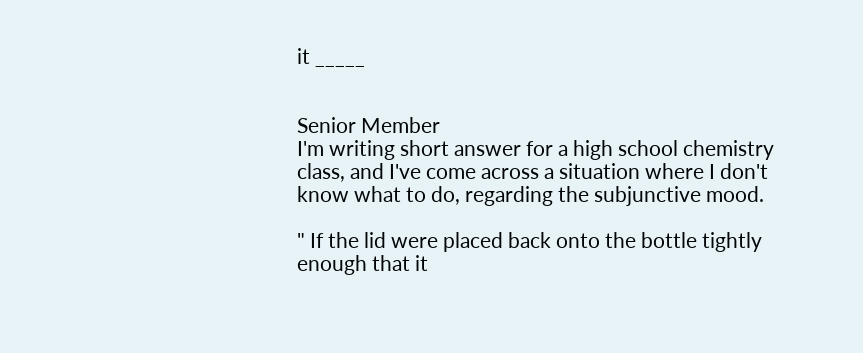it _____


Senior Member
I'm writing short answer for a high school chemistry class, and I've come across a situation where I don't know what to do, regarding the subjunctive mood.

" If the lid were placed back onto the bottle tightly enough that it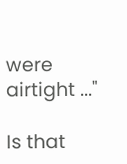were airtight ..."

Is that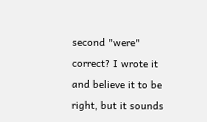second "were" correct? I wrote it and believe it to be right, but it sounds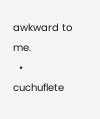awkward to me.
  • cuchuflete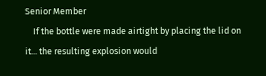Senior Member
    If the bottle were made airtight by placing the lid on it... the resulting explosion would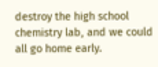destroy the high school chemistry lab, and we could all go home early.